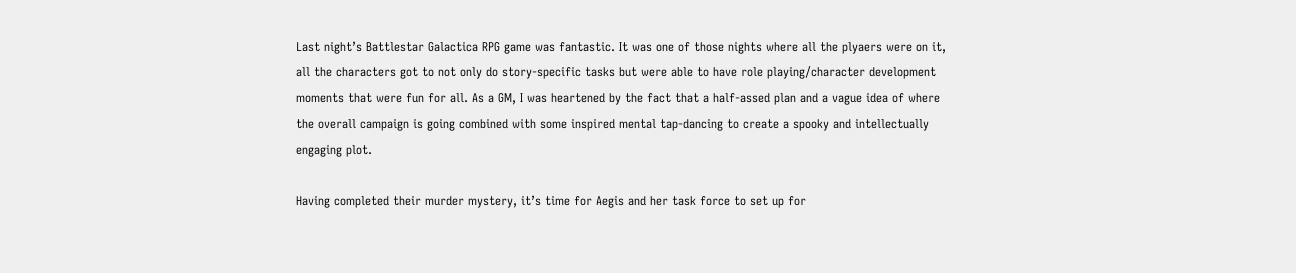Last night’s Battlestar Galactica RPG game was fantastic. It was one of those nights where all the plyaers were on it, all the characters got to not only do story-specific tasks but were able to have role playing/character development moments that were fun for all. As a GM, I was heartened by the fact that a half-assed plan and a vague idea of where the overall campaign is going combined with some inspired mental tap-dancing to create a spooky and intellectually engaging plot.

Having completed their murder mystery, it’s time for Aegis and her task force to set up for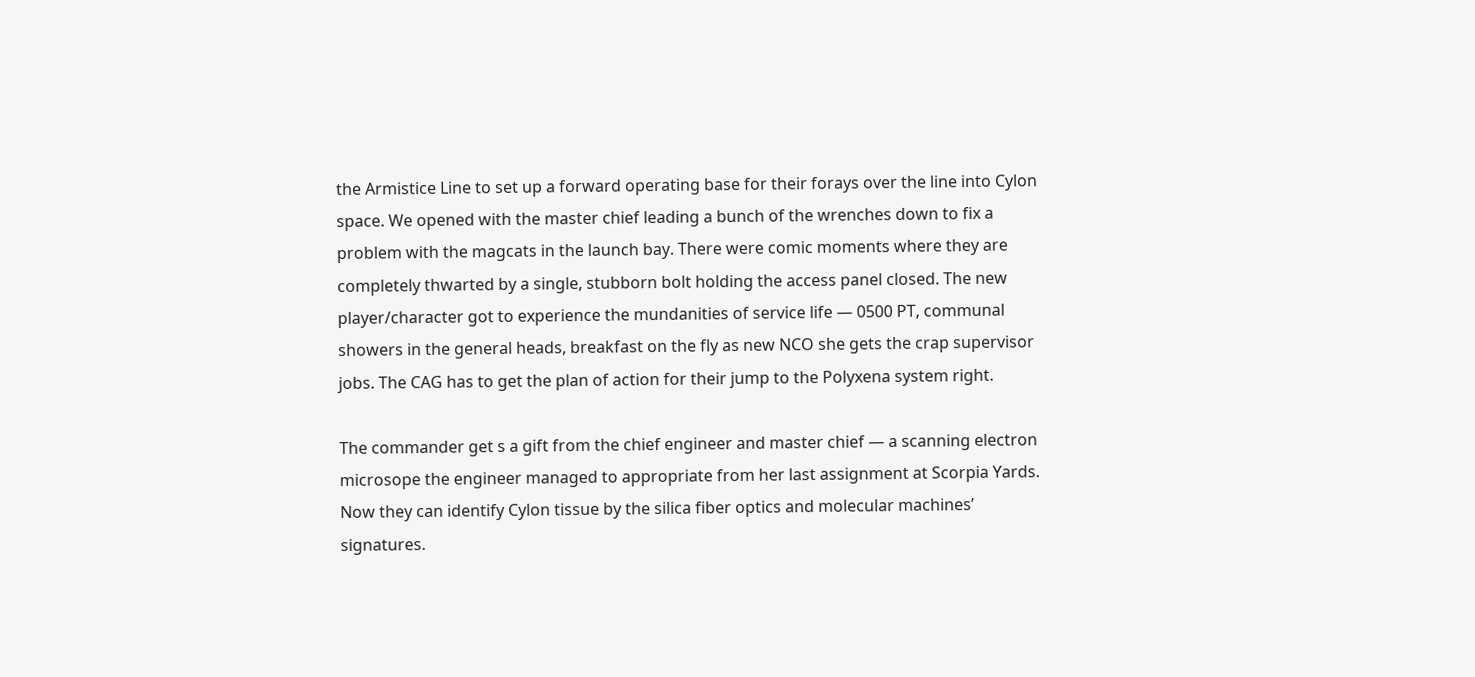the Armistice Line to set up a forward operating base for their forays over the line into Cylon space. We opened with the master chief leading a bunch of the wrenches down to fix a problem with the magcats in the launch bay. There were comic moments where they are completely thwarted by a single, stubborn bolt holding the access panel closed. The new player/character got to experience the mundanities of service life — 0500 PT, communal showers in the general heads, breakfast on the fly as new NCO she gets the crap supervisor jobs. The CAG has to get the plan of action for their jump to the Polyxena system right.

The commander get s a gift from the chief engineer and master chief — a scanning electron microsope the engineer managed to appropriate from her last assignment at Scorpia Yards. Now they can identify Cylon tissue by the silica fiber optics and molecular machines’ signatures.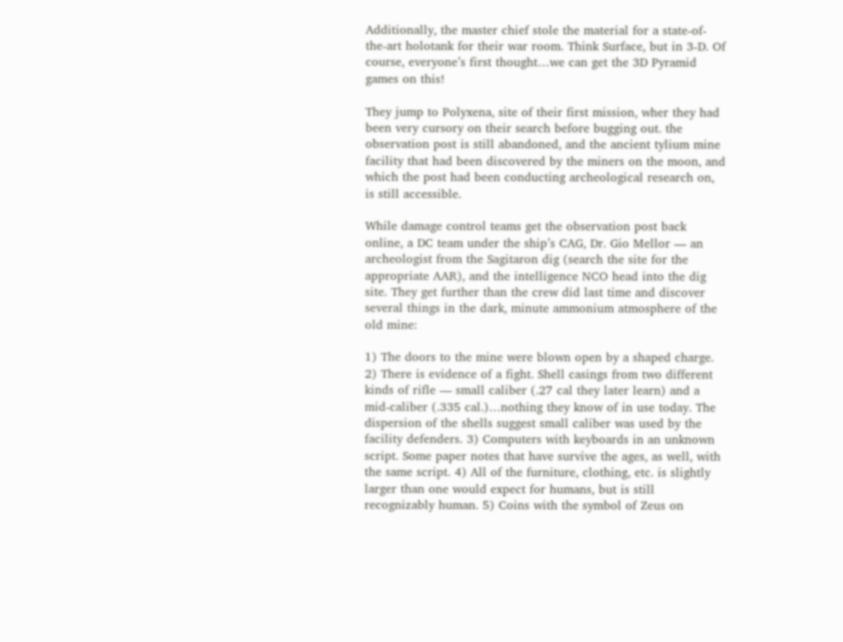Additionally, the master chief stole the material for a state-of-the-art holotank for their war room. Think Surface, but in 3-D. Of course, everyone’s first thought…we can get the 3D Pyramid games on this!

They jump to Polyxena, site of their first mission, wher they had been very cursory on their search before bugging out. the observation post is still abandoned, and the ancient tylium mine facility that had been discovered by the miners on the moon, and which the post had been conducting archeological research on, is still accessible.

While damage control teams get the observation post back online, a DC team under the ship’s CAG, Dr. Gio Mellor — an archeologist from the Sagitaron dig (search the site for the appropriate AAR), and the intelligence NCO head into the dig site. They get further than the crew did last time and discover several things in the dark, minute ammonium atmosphere of the old mine:

1) The doors to the mine were blown open by a shaped charge. 2) There is evidence of a fight. Shell casings from two different kinds of rifle — small caliber (.27 cal they later learn) and a mid-caliber (.335 cal.)…nothing they know of in use today. The dispersion of the shells suggest small caliber was used by the facility defenders. 3) Computers with keyboards in an unknown script. Some paper notes that have survive the ages, as well, with the same script. 4) All of the furniture, clothing, etc. is slightly larger than one would expect for humans, but is still recognizably human. 5) Coins with the symbol of Zeus on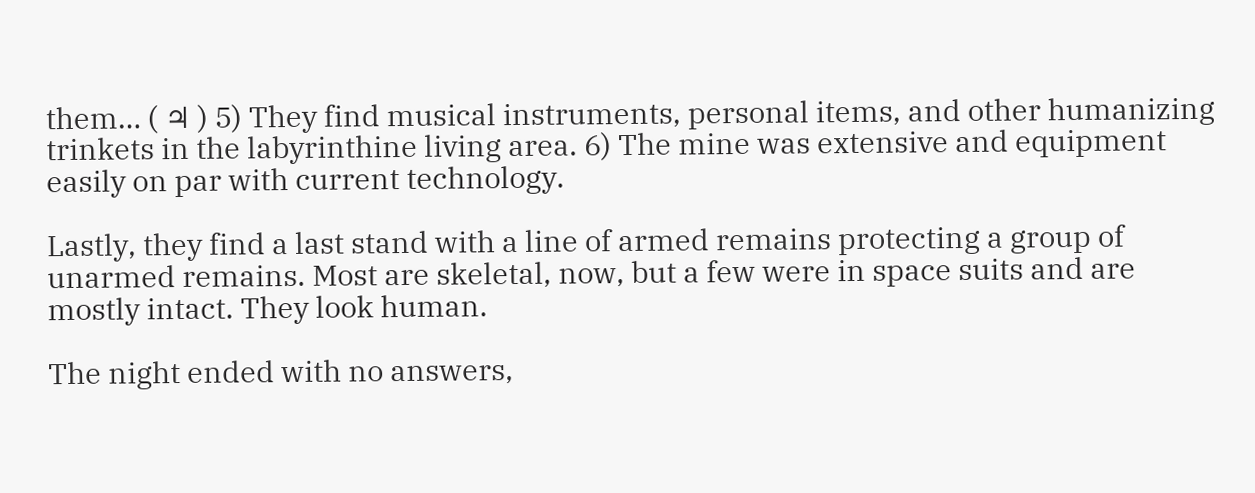them… ( ♃ ) 5) They find musical instruments, personal items, and other humanizing trinkets in the labyrinthine living area. 6) The mine was extensive and equipment easily on par with current technology.

Lastly, they find a last stand with a line of armed remains protecting a group of unarmed remains. Most are skeletal, now, but a few were in space suits and are mostly intact. They look human.

The night ended with no answers,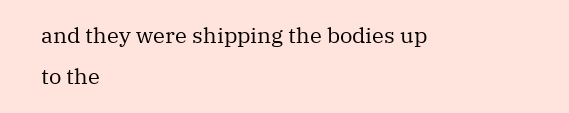and they were shipping the bodies up to the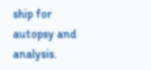ship for autopsy and analysis.